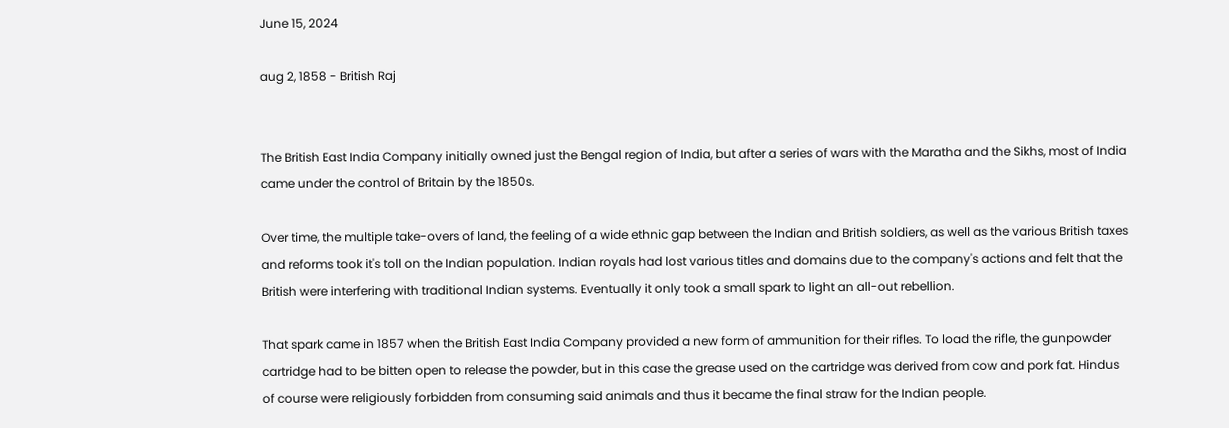June 15, 2024

aug 2, 1858 - British Raj


The British East India Company initially owned just the Bengal region of India, but after a series of wars with the Maratha and the Sikhs, most of India came under the control of Britain by the 1850s.

Over time, the multiple take-overs of land, the feeling of a wide ethnic gap between the Indian and British soldiers, as well as the various British taxes and reforms took it's toll on the Indian population. Indian royals had lost various titles and domains due to the company's actions and felt that the British were interfering with traditional Indian systems. Eventually it only took a small spark to light an all-out rebellion.

That spark came in 1857 when the British East India Company provided a new form of ammunition for their rifles. To load the rifle, the gunpowder cartridge had to be bitten open to release the powder, but in this case the grease used on the cartridge was derived from cow and pork fat. Hindus of course were religiously forbidden from consuming said animals and thus it became the final straw for the Indian people.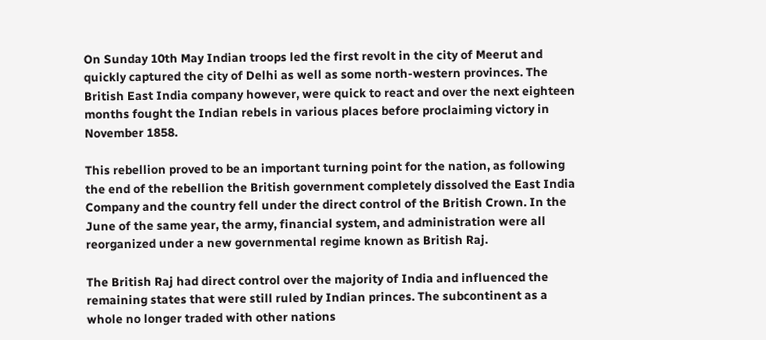On Sunday 10th May Indian troops led the first revolt in the city of Meerut and quickly captured the city of Delhi as well as some north-western provinces. The British East India company however, were quick to react and over the next eighteen months fought the Indian rebels in various places before proclaiming victory in November 1858.

This rebellion proved to be an important turning point for the nation, as following the end of the rebellion the British government completely dissolved the East India Company and the country fell under the direct control of the British Crown. In the June of the same year, the army, financial system, and administration were all reorganized under a new governmental regime known as British Raj.

The British Raj had direct control over the majority of India and influenced the remaining states that were still ruled by Indian princes. The subcontinent as a whole no longer traded with other nations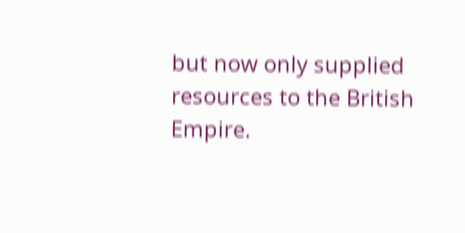but now only supplied resources to the British Empire.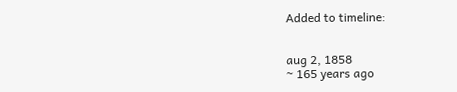Added to timeline:


aug 2, 1858
~ 165 years ago